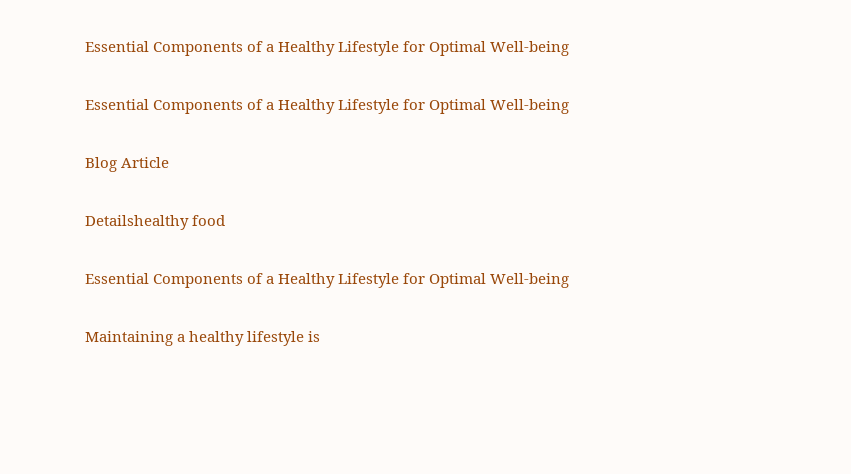Essential Components of a Healthy Lifestyle for Optimal Well-being

Essential Components of a Healthy Lifestyle for Optimal Well-being

Blog Article

Detailshealthy food

Essential Components of a Healthy Lifestyle for Optimal Well-being

Maintaining a healthy lifestyle is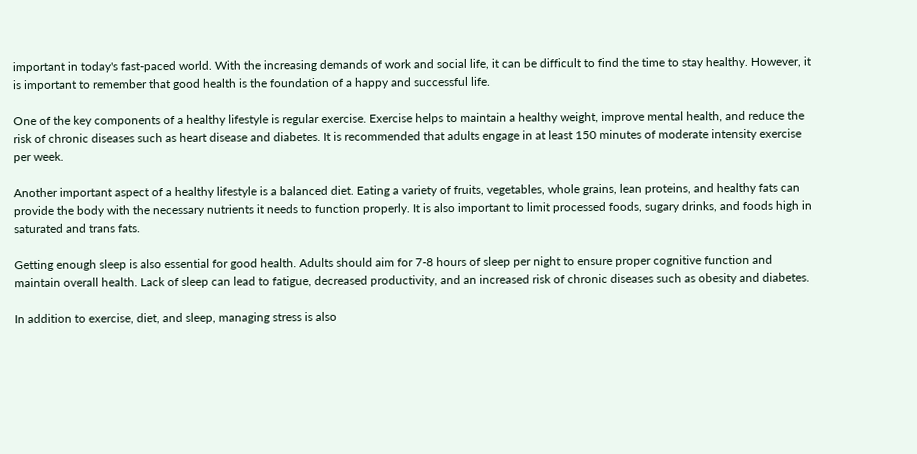important in today's fast-paced world. With the increasing demands of work and social life, it can be difficult to find the time to stay healthy. However, it is important to remember that good health is the foundation of a happy and successful life.

One of the key components of a healthy lifestyle is regular exercise. Exercise helps to maintain a healthy weight, improve mental health, and reduce the risk of chronic diseases such as heart disease and diabetes. It is recommended that adults engage in at least 150 minutes of moderate intensity exercise per week.

Another important aspect of a healthy lifestyle is a balanced diet. Eating a variety of fruits, vegetables, whole grains, lean proteins, and healthy fats can provide the body with the necessary nutrients it needs to function properly. It is also important to limit processed foods, sugary drinks, and foods high in saturated and trans fats.

Getting enough sleep is also essential for good health. Adults should aim for 7-8 hours of sleep per night to ensure proper cognitive function and maintain overall health. Lack of sleep can lead to fatigue, decreased productivity, and an increased risk of chronic diseases such as obesity and diabetes.

In addition to exercise, diet, and sleep, managing stress is also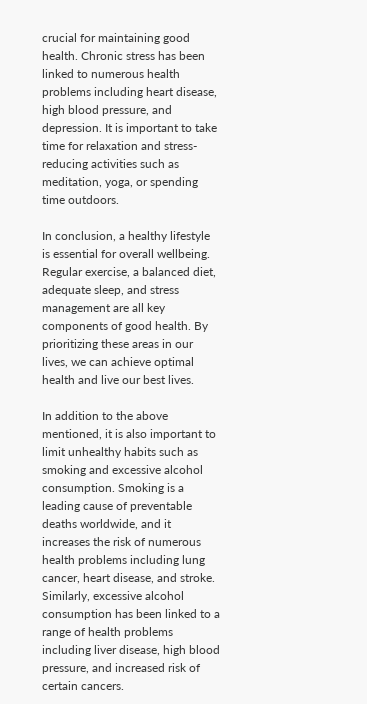crucial for maintaining good health. Chronic stress has been linked to numerous health problems including heart disease, high blood pressure, and depression. It is important to take time for relaxation and stress-reducing activities such as meditation, yoga, or spending time outdoors.

In conclusion, a healthy lifestyle is essential for overall wellbeing. Regular exercise, a balanced diet, adequate sleep, and stress management are all key components of good health. By prioritizing these areas in our lives, we can achieve optimal health and live our best lives.

In addition to the above mentioned, it is also important to limit unhealthy habits such as smoking and excessive alcohol consumption. Smoking is a leading cause of preventable deaths worldwide, and it increases the risk of numerous health problems including lung cancer, heart disease, and stroke. Similarly, excessive alcohol consumption has been linked to a range of health problems including liver disease, high blood pressure, and increased risk of certain cancers.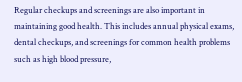Regular checkups and screenings are also important in maintaining good health. This includes annual physical exams, dental checkups, and screenings for common health problems such as high blood pressure,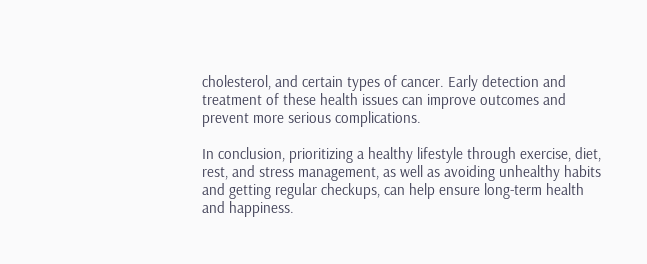cholesterol, and certain types of cancer. Early detection and treatment of these health issues can improve outcomes and prevent more serious complications.

In conclusion, prioritizing a healthy lifestyle through exercise, diet, rest, and stress management, as well as avoiding unhealthy habits and getting regular checkups, can help ensure long-term health and happiness.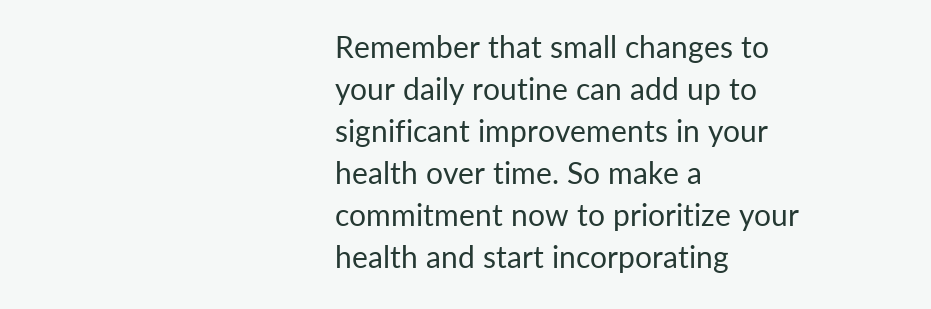Remember that small changes to your daily routine can add up to significant improvements in your health over time. So make a commitment now to prioritize your health and start incorporating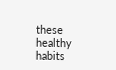these healthy habits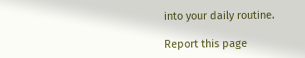into your daily routine.

Report this page